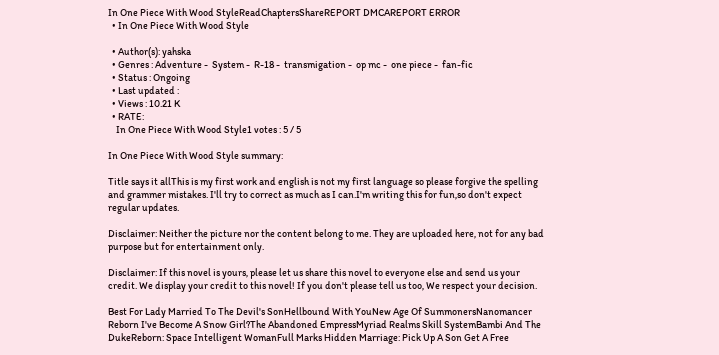In One Piece With Wood StyleReadChaptersShareREPORT DMCAREPORT ERROR
  • In One Piece With Wood Style

  • Author(s): yahska
  • Genres : Adventure -  System -  R-18 -  transmigation -  op mc -  one piece -  fan-fic
  • Status : Ongoing
  • Last updated :
  • Views : 10.21 K
  • RATE:
    In One Piece With Wood Style1 votes : 5 / 5

In One Piece With Wood Style summary:

Title says it allThis is my first work and english is not my first language so please forgive the spelling and grammer mistakes. I'll try to correct as much as I can.I'm writing this for fun,so don't expect regular updates.

Disclaimer: Neither the picture nor the content belong to me. They are uploaded here, not for any bad purpose but for entertainment only.

Disclaimer: If this novel is yours, please let us share this novel to everyone else and send us your credit. We display your credit to this novel! If you don't please tell us too, We respect your decision.

Best For Lady Married To The Devil's SonHellbound With YouNew Age Of SummonersNanomancer Reborn I've Become A Snow Girl?The Abandoned EmpressMyriad Realms Skill SystemBambi And The DukeReborn: Space Intelligent WomanFull Marks Hidden Marriage: Pick Up A Son Get A Free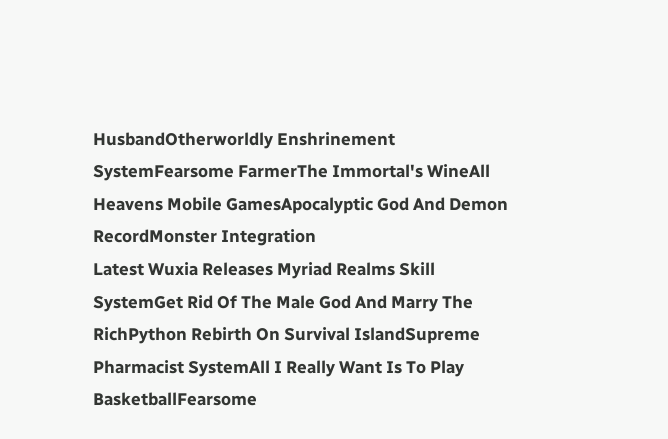HusbandOtherworldly Enshrinement SystemFearsome FarmerThe Immortal's WineAll Heavens Mobile GamesApocalyptic God And Demon RecordMonster Integration
Latest Wuxia Releases Myriad Realms Skill SystemGet Rid Of The Male God And Marry The RichPython Rebirth On Survival IslandSupreme Pharmacist SystemAll I Really Want Is To Play BasketballFearsome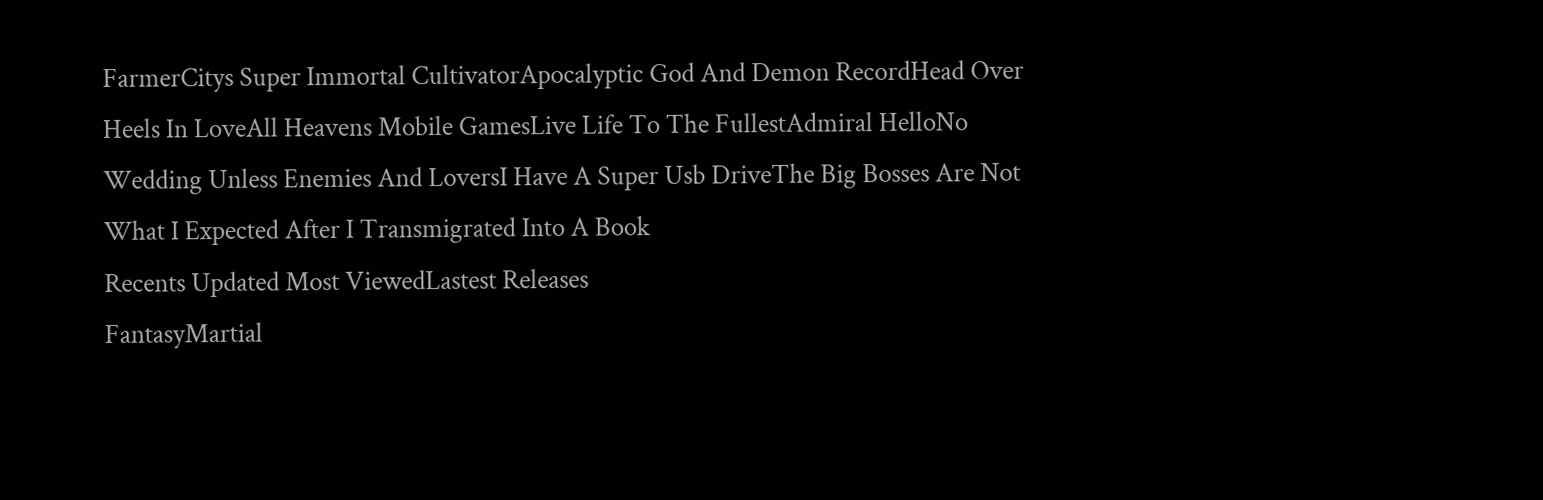FarmerCitys Super Immortal CultivatorApocalyptic God And Demon RecordHead Over Heels In LoveAll Heavens Mobile GamesLive Life To The FullestAdmiral HelloNo Wedding Unless Enemies And LoversI Have A Super Usb DriveThe Big Bosses Are Not What I Expected After I Transmigrated Into A Book
Recents Updated Most ViewedLastest Releases
FantasyMartial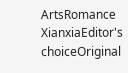ArtsRomance
XianxiaEditor's choiceOriginal